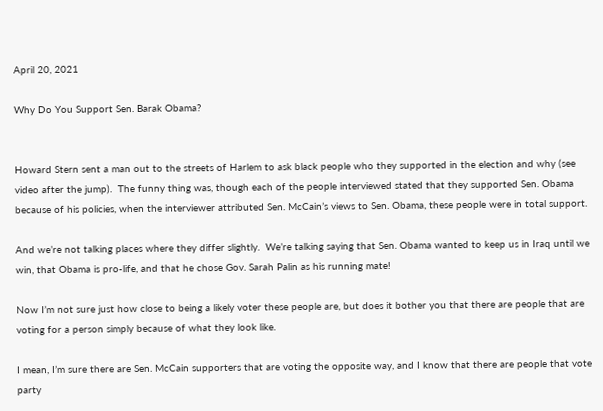April 20, 2021

Why Do You Support Sen. Barak Obama?


Howard Stern sent a man out to the streets of Harlem to ask black people who they supported in the election and why (see video after the jump).  The funny thing was, though each of the people interviewed stated that they supported Sen. Obama because of his policies, when the interviewer attributed Sen. McCain’s views to Sen. Obama, these people were in total support.

And we’re not talking places where they differ slightly.  We’re talking saying that Sen. Obama wanted to keep us in Iraq until we win, that Obama is pro-life, and that he chose Gov. Sarah Palin as his running mate!

Now I’m not sure just how close to being a likely voter these people are, but does it bother you that there are people that are voting for a person simply because of what they look like.

I mean, I’m sure there are Sen. McCain supporters that are voting the opposite way, and I know that there are people that vote party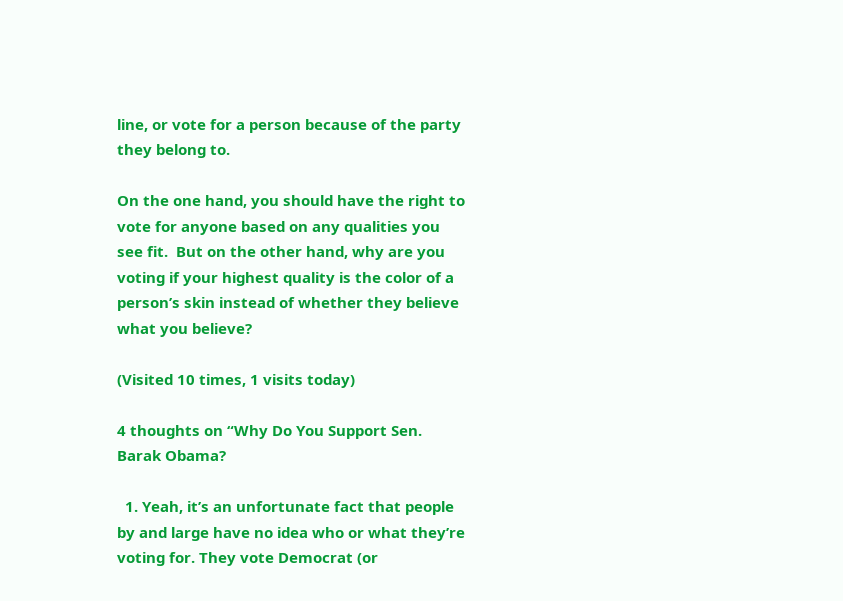line, or vote for a person because of the party they belong to.

On the one hand, you should have the right to vote for anyone based on any qualities you see fit.  But on the other hand, why are you voting if your highest quality is the color of a person’s skin instead of whether they believe what you believe?

(Visited 10 times, 1 visits today)

4 thoughts on “Why Do You Support Sen. Barak Obama?

  1. Yeah, it’s an unfortunate fact that people by and large have no idea who or what they’re voting for. They vote Democrat (or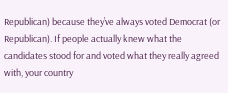Republican) because they’ve always voted Democrat (or Republican). If people actually knew what the candidates stood for and voted what they really agreed with, your country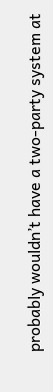probably wouldn’t have a two-party system at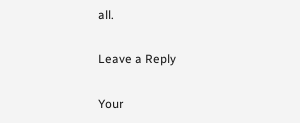all.

Leave a Reply

Your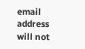email address will not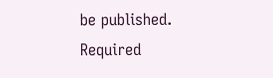be published. Required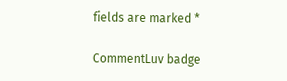fields are marked *

CommentLuv badge